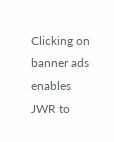Clicking on banner ads enables JWR to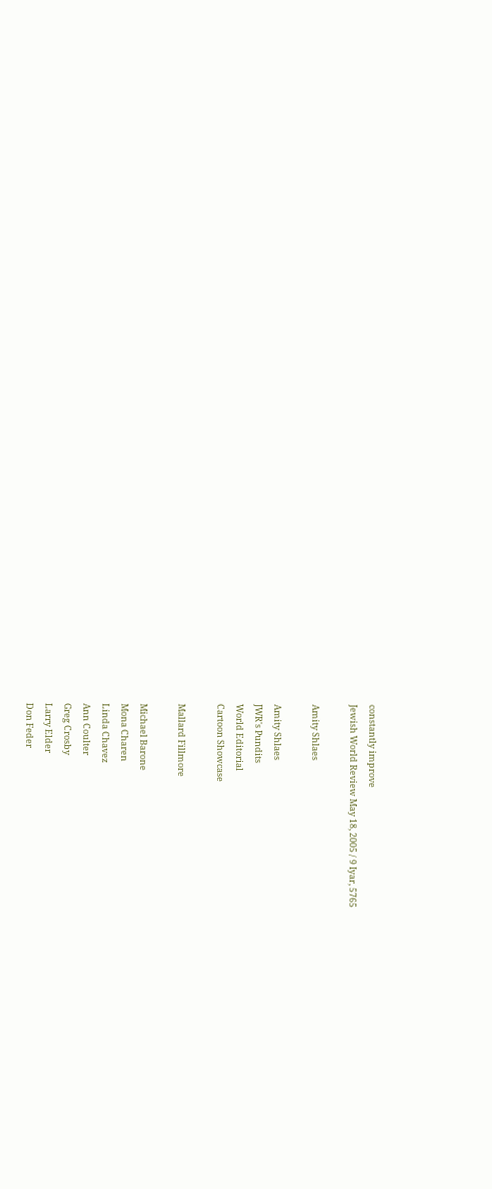constantly improve
Jewish World Review May 18, 2005 / 9 Iyar, 5765

Amity Shlaes

Amity Shlaes
JWR's Pundits
World Editorial
Cartoon Showcase

Mallard Fillmore

Michael Barone
Mona Charen
Linda Chavez
Ann Coulter
Greg Crosby
Larry Elder
Don Feder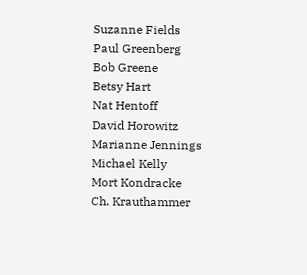Suzanne Fields
Paul Greenberg
Bob Greene
Betsy Hart
Nat Hentoff
David Horowitz
Marianne Jennings
Michael Kelly
Mort Kondracke
Ch. Krauthammer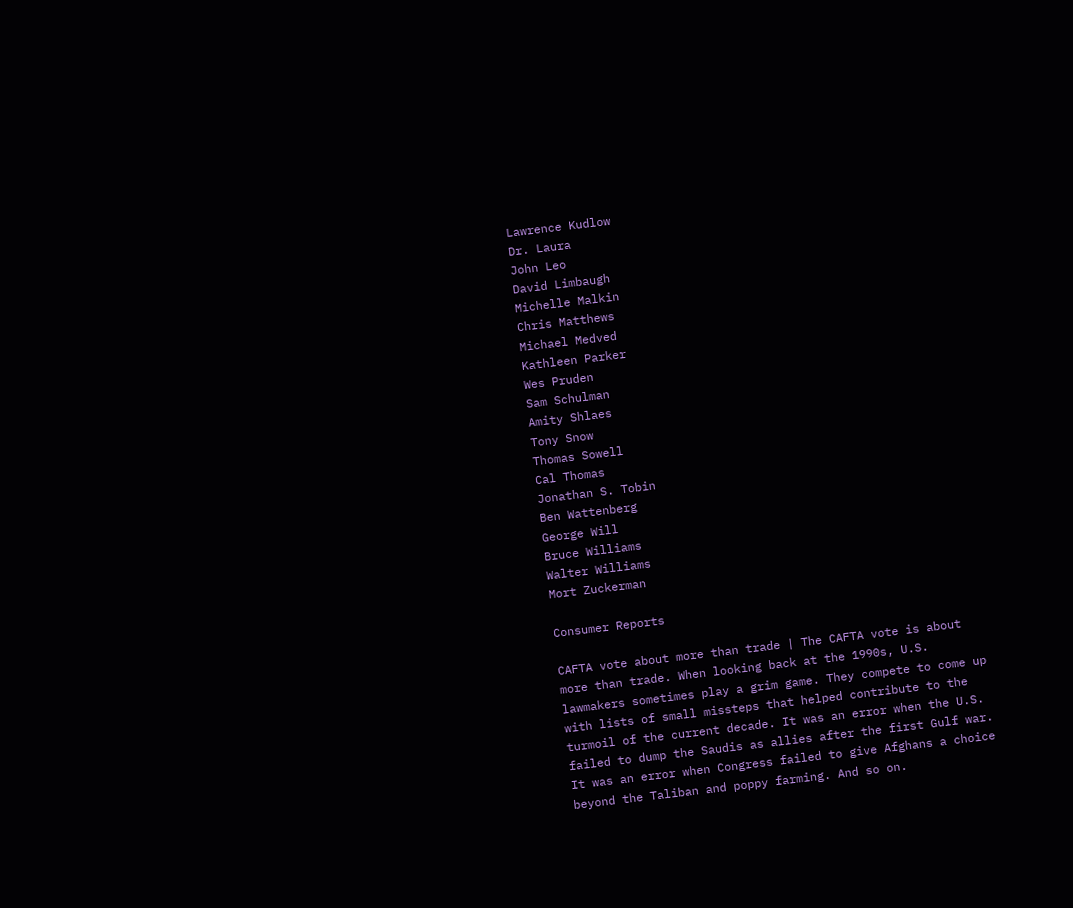Lawrence Kudlow
Dr. Laura
John Leo
David Limbaugh
Michelle Malkin
Chris Matthews
Michael Medved
Kathleen Parker
Wes Pruden
Sam Schulman
Amity Shlaes
Tony Snow
Thomas Sowell
Cal Thomas
Jonathan S. Tobin
Ben Wattenberg
George Will
Bruce Williams
Walter Williams
Mort Zuckerman

Consumer Reports

CAFTA vote about more than trade | The CAFTA vote is about more than trade. When looking back at the 1990s, U.S. lawmakers sometimes play a grim game. They compete to come up with lists of small missteps that helped contribute to the turmoil of the current decade. It was an error when the U.S. failed to dump the Saudis as allies after the first Gulf war. It was an error when Congress failed to give Afghans a choice beyond the Taliban and poppy farming. And so on.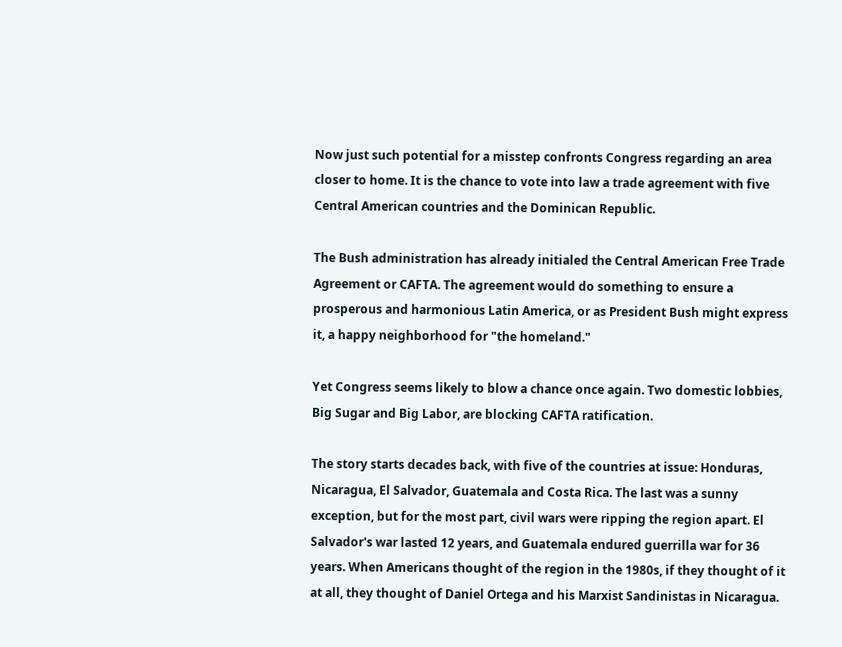Now just such potential for a misstep confronts Congress regarding an area closer to home. It is the chance to vote into law a trade agreement with five Central American countries and the Dominican Republic.

The Bush administration has already initialed the Central American Free Trade Agreement or CAFTA. The agreement would do something to ensure a prosperous and harmonious Latin America, or as President Bush might express it, a happy neighborhood for "the homeland."

Yet Congress seems likely to blow a chance once again. Two domestic lobbies, Big Sugar and Big Labor, are blocking CAFTA ratification.

The story starts decades back, with five of the countries at issue: Honduras, Nicaragua, El Salvador, Guatemala and Costa Rica. The last was a sunny exception, but for the most part, civil wars were ripping the region apart. El Salvador's war lasted 12 years, and Guatemala endured guerrilla war for 36 years. When Americans thought of the region in the 1980s, if they thought of it at all, they thought of Daniel Ortega and his Marxist Sandinistas in Nicaragua.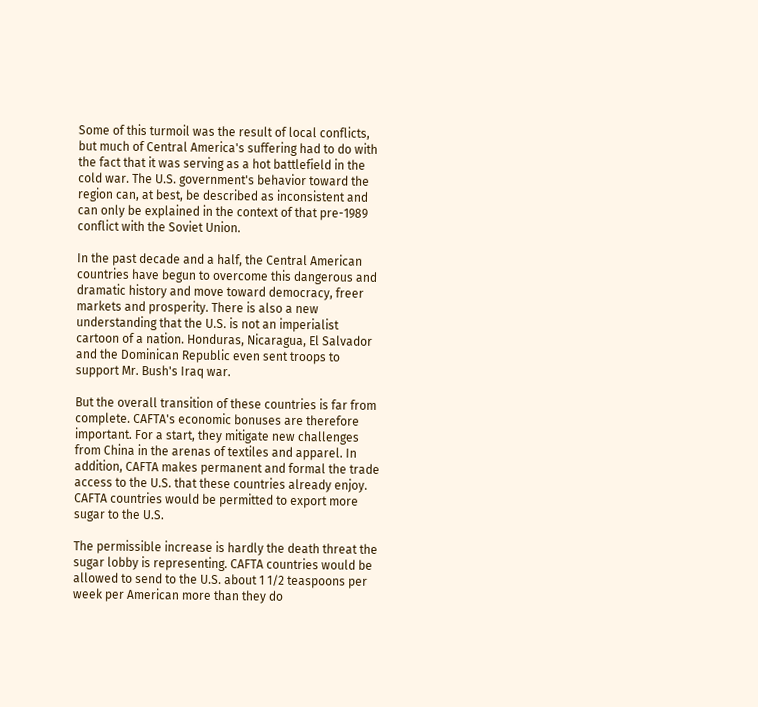Some of this turmoil was the result of local conflicts, but much of Central America's suffering had to do with the fact that it was serving as a hot battlefield in the cold war. The U.S. government's behavior toward the region can, at best, be described as inconsistent and can only be explained in the context of that pre-1989 conflict with the Soviet Union.

In the past decade and a half, the Central American countries have begun to overcome this dangerous and dramatic history and move toward democracy, freer markets and prosperity. There is also a new understanding that the U.S. is not an imperialist cartoon of a nation. Honduras, Nicaragua, El Salvador and the Dominican Republic even sent troops to support Mr. Bush's Iraq war.

But the overall transition of these countries is far from complete. CAFTA's economic bonuses are therefore important. For a start, they mitigate new challenges from China in the arenas of textiles and apparel. In addition, CAFTA makes permanent and formal the trade access to the U.S. that these countries already enjoy. CAFTA countries would be permitted to export more sugar to the U.S.

The permissible increase is hardly the death threat the sugar lobby is representing. CAFTA countries would be allowed to send to the U.S. about 1 1/2 teaspoons per week per American more than they do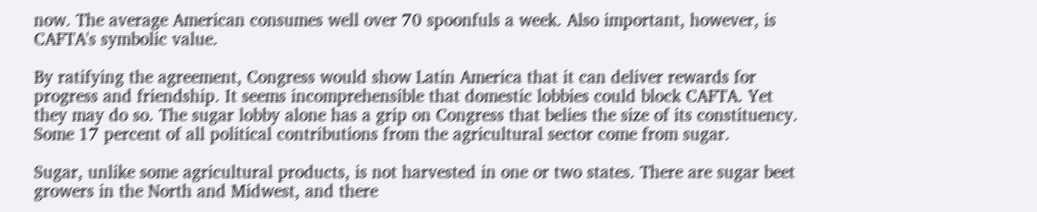now. The average American consumes well over 70 spoonfuls a week. Also important, however, is CAFTA's symbolic value.

By ratifying the agreement, Congress would show Latin America that it can deliver rewards for progress and friendship. It seems incomprehensible that domestic lobbies could block CAFTA. Yet they may do so. The sugar lobby alone has a grip on Congress that belies the size of its constituency. Some 17 percent of all political contributions from the agricultural sector come from sugar.

Sugar, unlike some agricultural products, is not harvested in one or two states. There are sugar beet growers in the North and Midwest, and there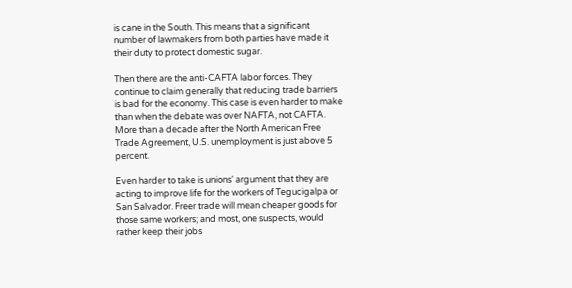is cane in the South. This means that a significant number of lawmakers from both parties have made it their duty to protect domestic sugar.

Then there are the anti-CAFTA labor forces. They continue to claim generally that reducing trade barriers is bad for the economy. This case is even harder to make than when the debate was over NAFTA, not CAFTA. More than a decade after the North American Free Trade Agreement, U.S. unemployment is just above 5 percent.

Even harder to take is unions' argument that they are acting to improve life for the workers of Tegucigalpa or San Salvador. Freer trade will mean cheaper goods for those same workers; and most, one suspects, would rather keep their jobs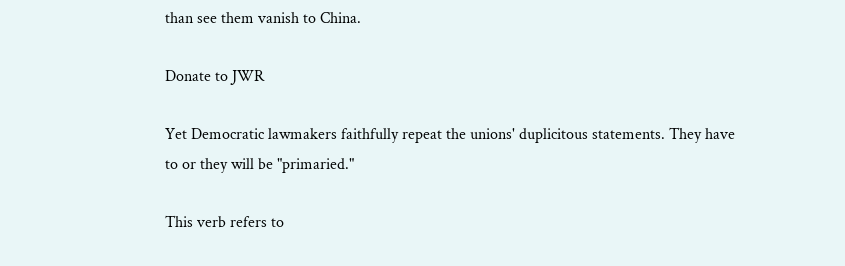than see them vanish to China.

Donate to JWR

Yet Democratic lawmakers faithfully repeat the unions' duplicitous statements. They have to or they will be "primaried."

This verb refers to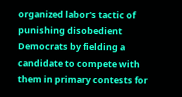organized labor's tactic of punishing disobedient Democrats by fielding a candidate to compete with them in primary contests for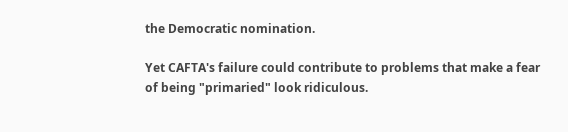the Democratic nomination.

Yet CAFTA's failure could contribute to problems that make a fear of being "primaried" look ridiculous.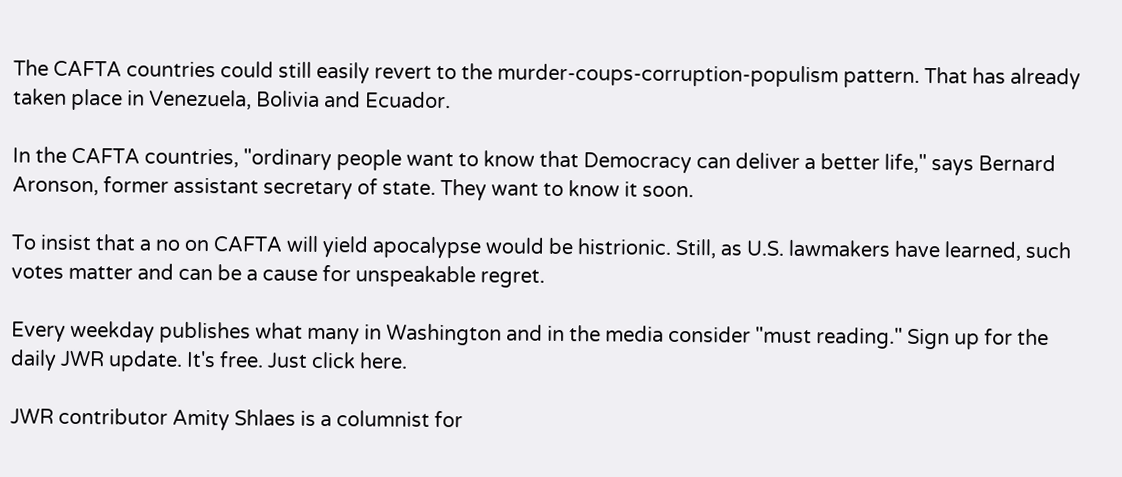The CAFTA countries could still easily revert to the murder-coups-corruption-populism pattern. That has already taken place in Venezuela, Bolivia and Ecuador.

In the CAFTA countries, "ordinary people want to know that Democracy can deliver a better life," says Bernard Aronson, former assistant secretary of state. They want to know it soon.

To insist that a no on CAFTA will yield apocalypse would be histrionic. Still, as U.S. lawmakers have learned, such votes matter and can be a cause for unspeakable regret.

Every weekday publishes what many in Washington and in the media consider "must reading." Sign up for the daily JWR update. It's free. Just click here.

JWR contributor Amity Shlaes is a columnist for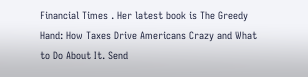Financial Times . Her latest book is The Greedy Hand: How Taxes Drive Americans Crazy and What to Do About It. Send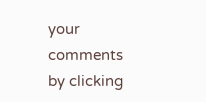your comments by clicking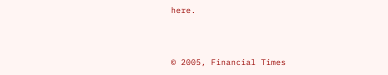here.



© 2005, Financial Times